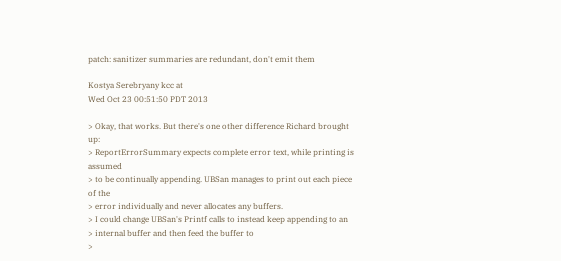patch: sanitizer summaries are redundant, don't emit them

Kostya Serebryany kcc at
Wed Oct 23 00:51:50 PDT 2013

> Okay, that works. But there's one other difference Richard brought up:
> ReportErrorSummary expects complete error text, while printing is assumed
> to be continually appending. UBSan manages to print out each piece of the
> error individually and never allocates any buffers.
> I could change UBSan's Printf calls to instead keep appending to an
> internal buffer and then feed the buffer to
>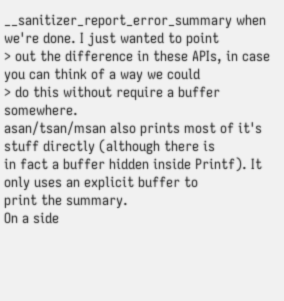__sanitizer_report_error_summary when we're done. I just wanted to point
> out the difference in these APIs, in case you can think of a way we could
> do this without require a buffer somewhere.
asan/tsan/msan also prints most of it's stuff directly (although there is
in fact a buffer hidden inside Printf). It only uses an explicit buffer to
print the summary.
On a side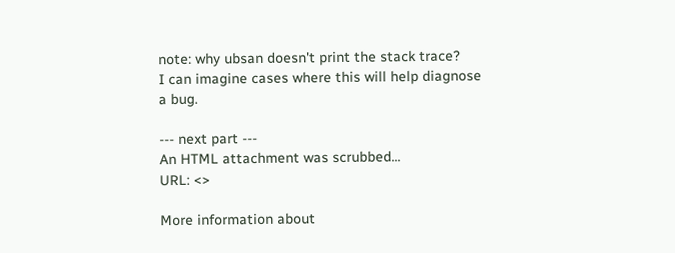note: why ubsan doesn't print the stack trace?
I can imagine cases where this will help diagnose a bug.

--- next part ---
An HTML attachment was scrubbed...
URL: <>

More information about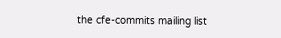the cfe-commits mailing list